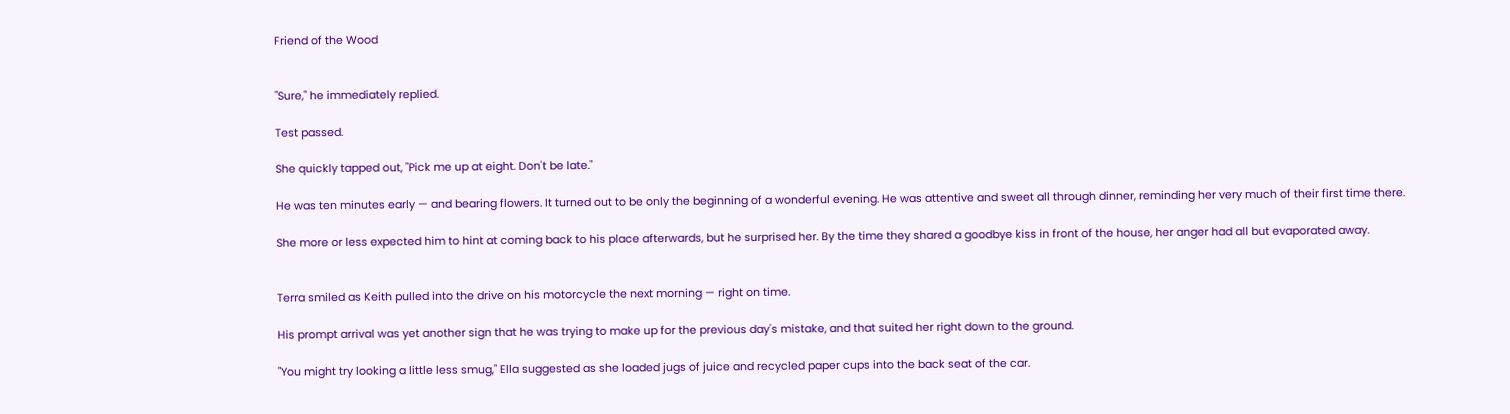Friend of the Wood


"Sure," he immediately replied.

Test passed.

She quickly tapped out, "Pick me up at eight. Don't be late."

He was ten minutes early — and bearing flowers. It turned out to be only the beginning of a wonderful evening. He was attentive and sweet all through dinner, reminding her very much of their first time there.

She more or less expected him to hint at coming back to his place afterwards, but he surprised her. By the time they shared a goodbye kiss in front of the house, her anger had all but evaporated away.


Terra smiled as Keith pulled into the drive on his motorcycle the next morning — right on time.

His prompt arrival was yet another sign that he was trying to make up for the previous day's mistake, and that suited her right down to the ground.

"You might try looking a little less smug," Ella suggested as she loaded jugs of juice and recycled paper cups into the back seat of the car.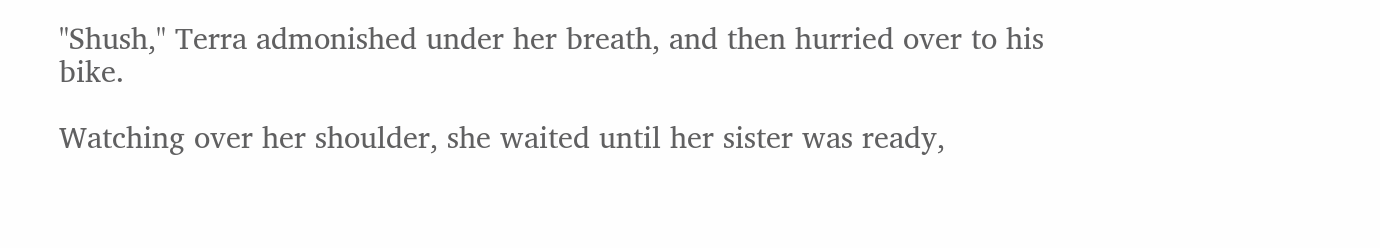"Shush," Terra admonished under her breath, and then hurried over to his bike.

Watching over her shoulder, she waited until her sister was ready,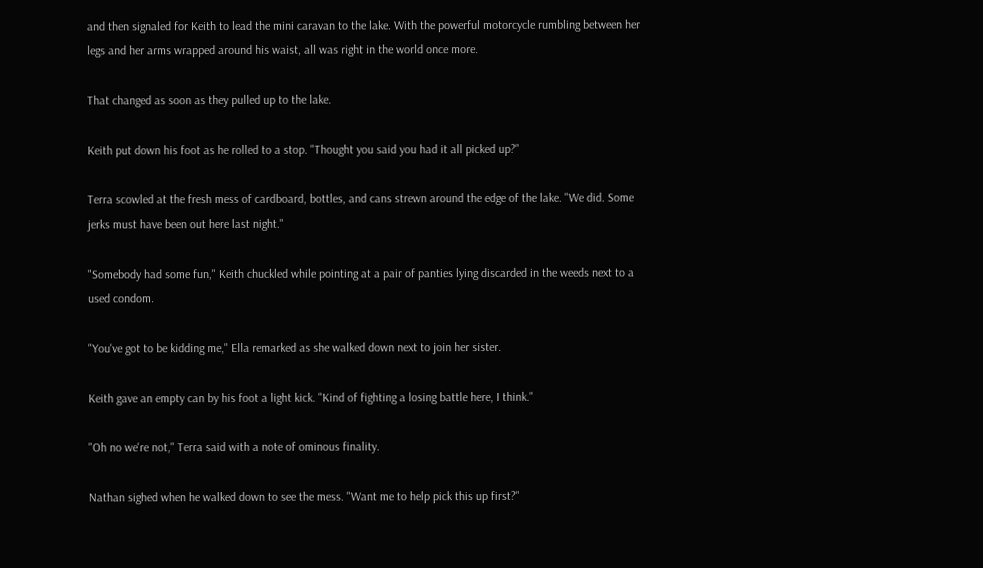and then signaled for Keith to lead the mini caravan to the lake. With the powerful motorcycle rumbling between her legs and her arms wrapped around his waist, all was right in the world once more.

That changed as soon as they pulled up to the lake.

Keith put down his foot as he rolled to a stop. "Thought you said you had it all picked up?"

Terra scowled at the fresh mess of cardboard, bottles, and cans strewn around the edge of the lake. "We did. Some jerks must have been out here last night."

"Somebody had some fun," Keith chuckled while pointing at a pair of panties lying discarded in the weeds next to a used condom.

"You've got to be kidding me," Ella remarked as she walked down next to join her sister.

Keith gave an empty can by his foot a light kick. "Kind of fighting a losing battle here, I think."

"Oh no we're not," Terra said with a note of ominous finality.

Nathan sighed when he walked down to see the mess. "Want me to help pick this up first?"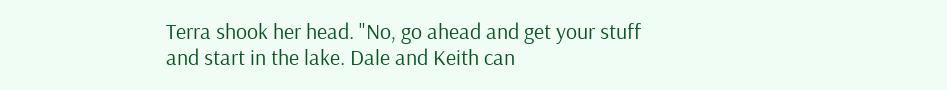Terra shook her head. "No, go ahead and get your stuff and start in the lake. Dale and Keith can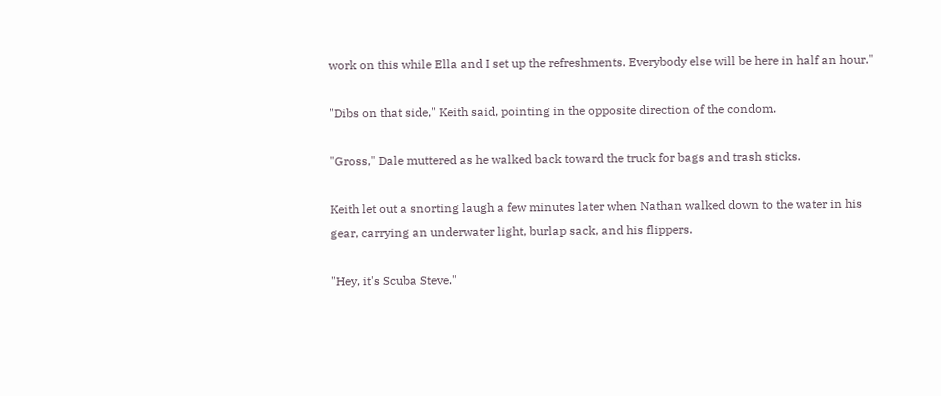work on this while Ella and I set up the refreshments. Everybody else will be here in half an hour."

"Dibs on that side," Keith said, pointing in the opposite direction of the condom.

"Gross," Dale muttered as he walked back toward the truck for bags and trash sticks.

Keith let out a snorting laugh a few minutes later when Nathan walked down to the water in his gear, carrying an underwater light, burlap sack, and his flippers.

"Hey, it's Scuba Steve."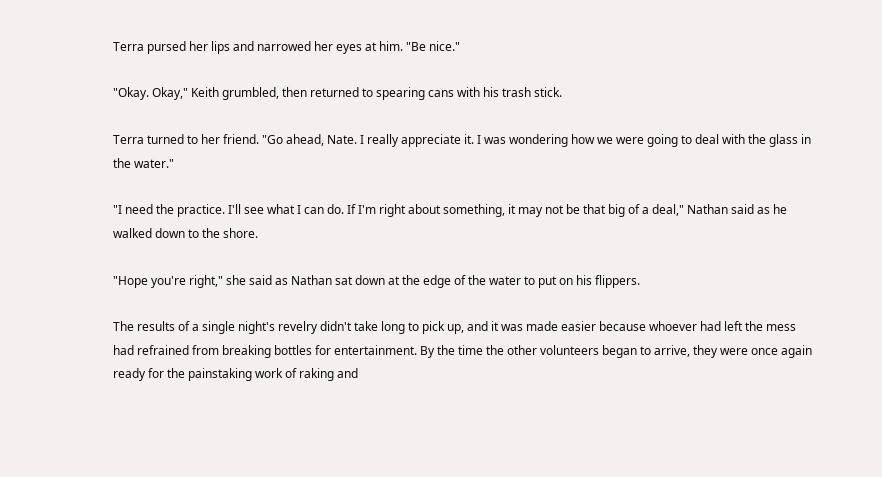Terra pursed her lips and narrowed her eyes at him. "Be nice."

"Okay. Okay," Keith grumbled, then returned to spearing cans with his trash stick.

Terra turned to her friend. "Go ahead, Nate. I really appreciate it. I was wondering how we were going to deal with the glass in the water."

"I need the practice. I'll see what I can do. If I'm right about something, it may not be that big of a deal," Nathan said as he walked down to the shore.

"Hope you're right," she said as Nathan sat down at the edge of the water to put on his flippers.

The results of a single night's revelry didn't take long to pick up, and it was made easier because whoever had left the mess had refrained from breaking bottles for entertainment. By the time the other volunteers began to arrive, they were once again ready for the painstaking work of raking and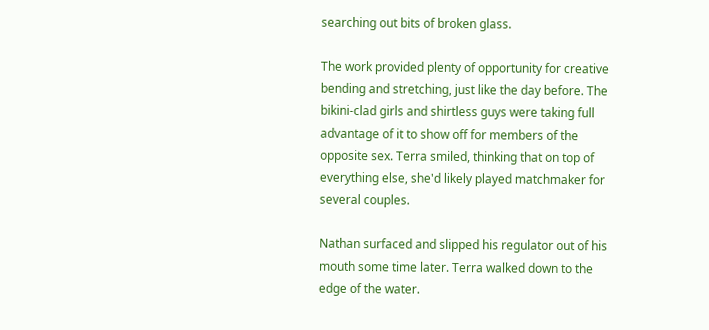searching out bits of broken glass.

The work provided plenty of opportunity for creative bending and stretching, just like the day before. The bikini-clad girls and shirtless guys were taking full advantage of it to show off for members of the opposite sex. Terra smiled, thinking that on top of everything else, she'd likely played matchmaker for several couples.

Nathan surfaced and slipped his regulator out of his mouth some time later. Terra walked down to the edge of the water.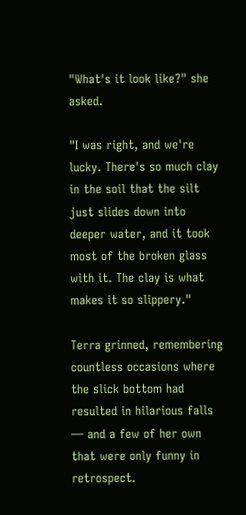"What's it look like?" she asked.

"I was right, and we're lucky. There's so much clay in the soil that the silt just slides down into deeper water, and it took most of the broken glass with it. The clay is what makes it so slippery."

Terra grinned, remembering countless occasions where the slick bottom had resulted in hilarious falls — and a few of her own that were only funny in retrospect.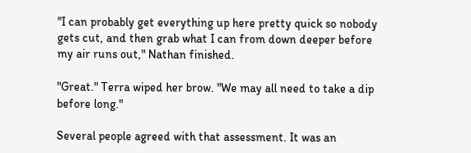"I can probably get everything up here pretty quick so nobody gets cut, and then grab what I can from down deeper before my air runs out," Nathan finished.

"Great." Terra wiped her brow. "We may all need to take a dip before long."

Several people agreed with that assessment. It was an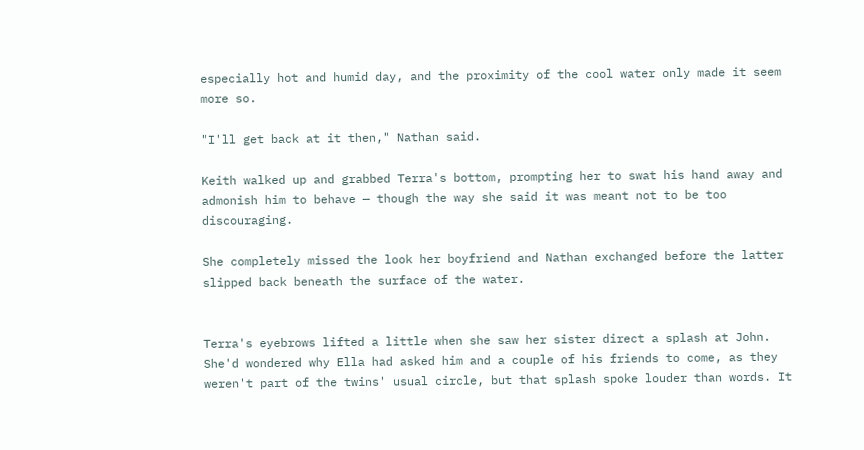especially hot and humid day, and the proximity of the cool water only made it seem more so.

"I'll get back at it then," Nathan said.

Keith walked up and grabbed Terra's bottom, prompting her to swat his hand away and admonish him to behave — though the way she said it was meant not to be too discouraging.

She completely missed the look her boyfriend and Nathan exchanged before the latter slipped back beneath the surface of the water.


Terra's eyebrows lifted a little when she saw her sister direct a splash at John. She'd wondered why Ella had asked him and a couple of his friends to come, as they weren't part of the twins' usual circle, but that splash spoke louder than words. It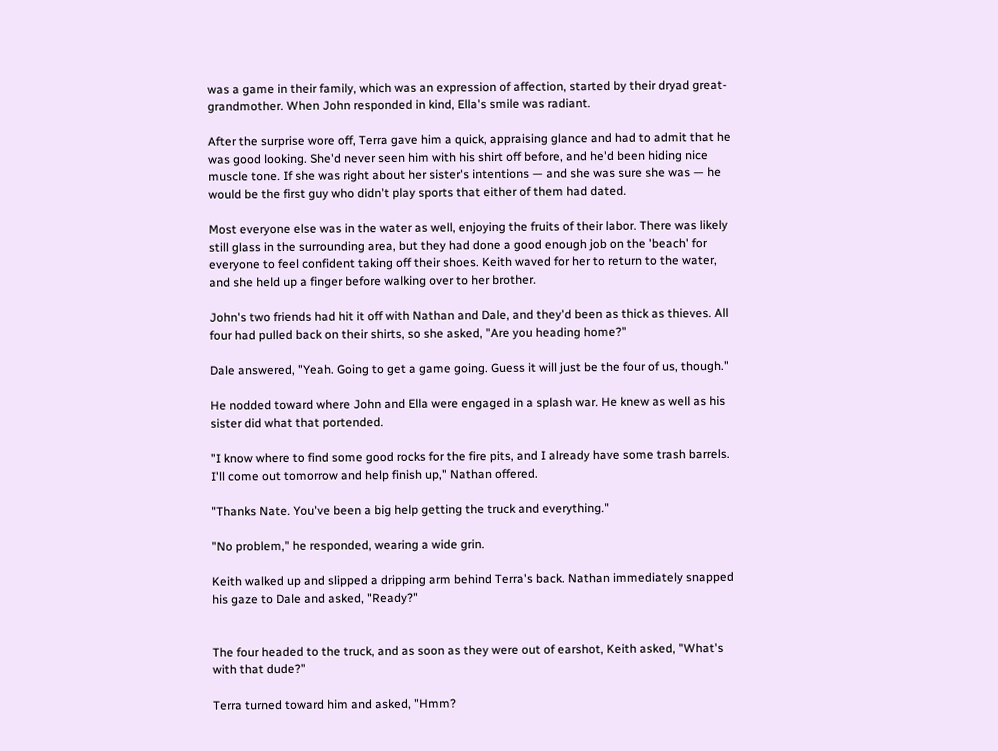was a game in their family, which was an expression of affection, started by their dryad great-grandmother. When John responded in kind, Ella's smile was radiant.

After the surprise wore off, Terra gave him a quick, appraising glance and had to admit that he was good looking. She'd never seen him with his shirt off before, and he'd been hiding nice muscle tone. If she was right about her sister's intentions — and she was sure she was — he would be the first guy who didn't play sports that either of them had dated.

Most everyone else was in the water as well, enjoying the fruits of their labor. There was likely still glass in the surrounding area, but they had done a good enough job on the 'beach' for everyone to feel confident taking off their shoes. Keith waved for her to return to the water, and she held up a finger before walking over to her brother.

John's two friends had hit it off with Nathan and Dale, and they'd been as thick as thieves. All four had pulled back on their shirts, so she asked, "Are you heading home?"

Dale answered, "Yeah. Going to get a game going. Guess it will just be the four of us, though."

He nodded toward where John and Ella were engaged in a splash war. He knew as well as his sister did what that portended.

"I know where to find some good rocks for the fire pits, and I already have some trash barrels. I'll come out tomorrow and help finish up," Nathan offered.

"Thanks Nate. You've been a big help getting the truck and everything."

"No problem," he responded, wearing a wide grin.

Keith walked up and slipped a dripping arm behind Terra's back. Nathan immediately snapped his gaze to Dale and asked, "Ready?"


The four headed to the truck, and as soon as they were out of earshot, Keith asked, "What's with that dude?"

Terra turned toward him and asked, "Hmm?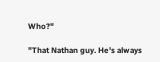Who?"

"That Nathan guy. He's always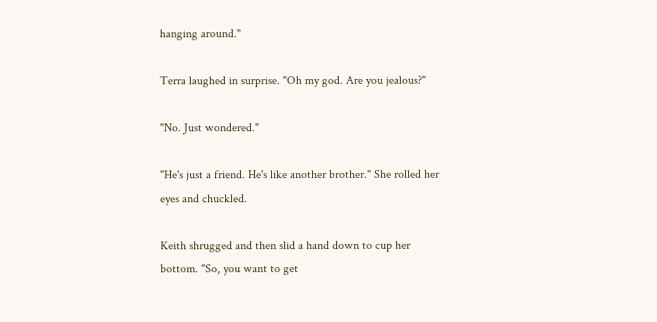hanging around."

Terra laughed in surprise. "Oh my god. Are you jealous?"

"No. Just wondered."

"He's just a friend. He's like another brother." She rolled her eyes and chuckled.

Keith shrugged and then slid a hand down to cup her bottom. "So, you want to get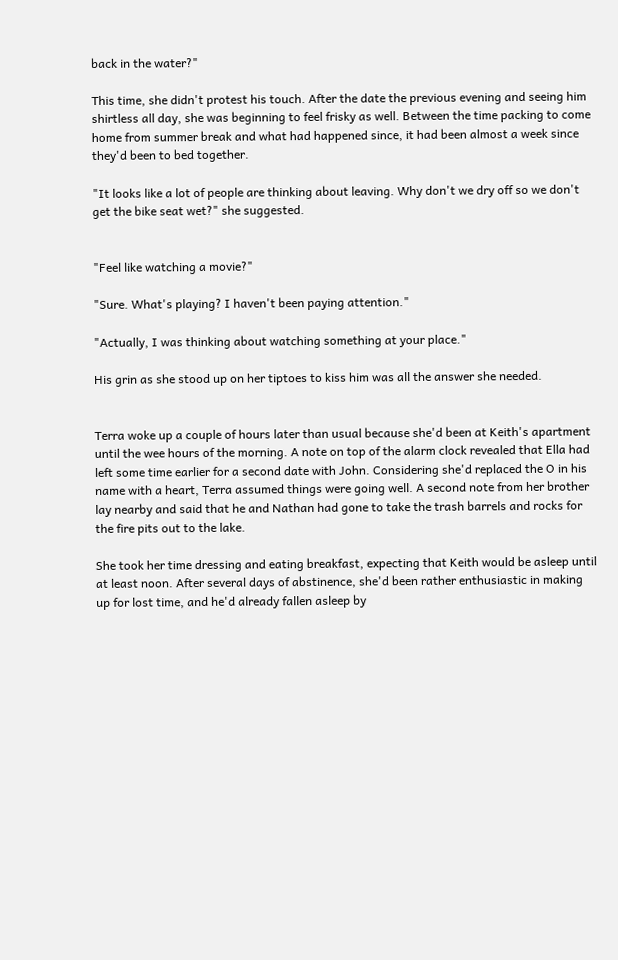back in the water?"

This time, she didn't protest his touch. After the date the previous evening and seeing him shirtless all day, she was beginning to feel frisky as well. Between the time packing to come home from summer break and what had happened since, it had been almost a week since they'd been to bed together.

"It looks like a lot of people are thinking about leaving. Why don't we dry off so we don't get the bike seat wet?" she suggested.


"Feel like watching a movie?"

"Sure. What's playing? I haven't been paying attention."

"Actually, I was thinking about watching something at your place."

His grin as she stood up on her tiptoes to kiss him was all the answer she needed.


Terra woke up a couple of hours later than usual because she'd been at Keith's apartment until the wee hours of the morning. A note on top of the alarm clock revealed that Ella had left some time earlier for a second date with John. Considering she'd replaced the O in his name with a heart, Terra assumed things were going well. A second note from her brother lay nearby and said that he and Nathan had gone to take the trash barrels and rocks for the fire pits out to the lake.

She took her time dressing and eating breakfast, expecting that Keith would be asleep until at least noon. After several days of abstinence, she'd been rather enthusiastic in making up for lost time, and he'd already fallen asleep by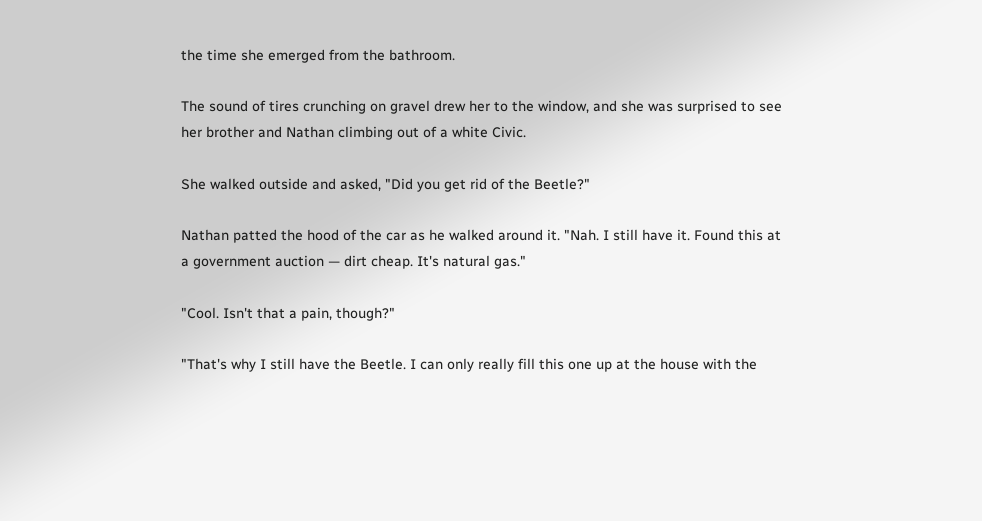the time she emerged from the bathroom.

The sound of tires crunching on gravel drew her to the window, and she was surprised to see her brother and Nathan climbing out of a white Civic.

She walked outside and asked, "Did you get rid of the Beetle?"

Nathan patted the hood of the car as he walked around it. "Nah. I still have it. Found this at a government auction — dirt cheap. It's natural gas."

"Cool. Isn't that a pain, though?"

"That's why I still have the Beetle. I can only really fill this one up at the house with the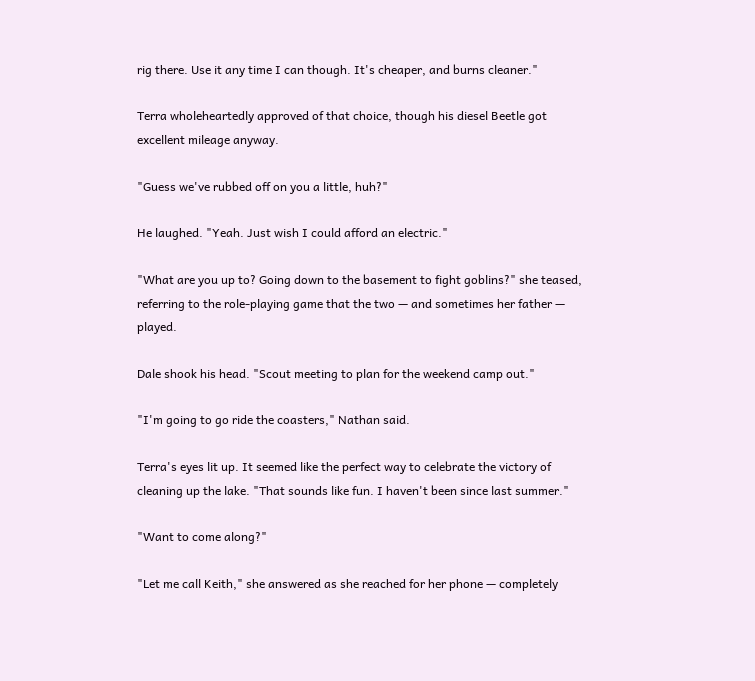rig there. Use it any time I can though. It's cheaper, and burns cleaner."

Terra wholeheartedly approved of that choice, though his diesel Beetle got excellent mileage anyway.

"Guess we've rubbed off on you a little, huh?"

He laughed. "Yeah. Just wish I could afford an electric."

"What are you up to? Going down to the basement to fight goblins?" she teased, referring to the role-playing game that the two — and sometimes her father — played.

Dale shook his head. "Scout meeting to plan for the weekend camp out."

"I'm going to go ride the coasters," Nathan said.

Terra's eyes lit up. It seemed like the perfect way to celebrate the victory of cleaning up the lake. "That sounds like fun. I haven't been since last summer."

"Want to come along?"

"Let me call Keith," she answered as she reached for her phone — completely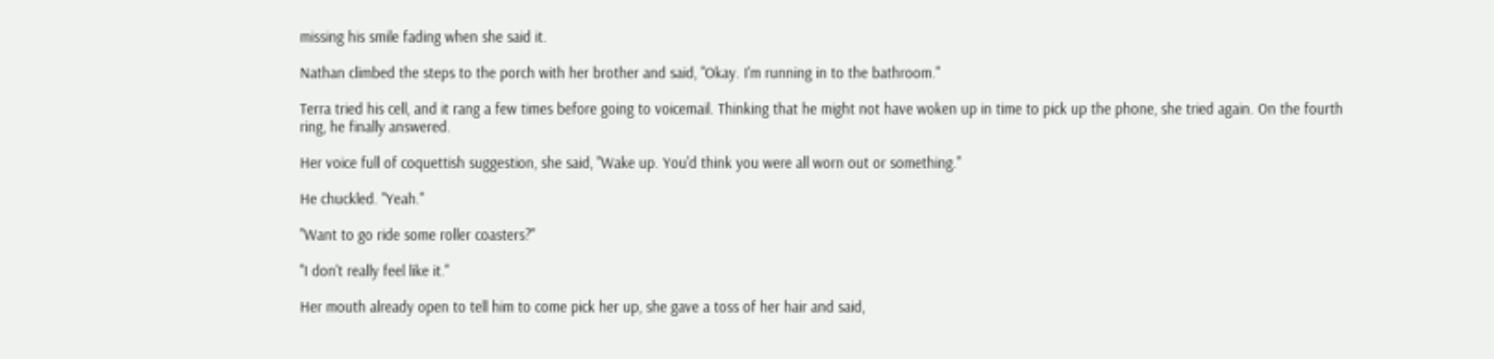missing his smile fading when she said it.

Nathan climbed the steps to the porch with her brother and said, "Okay. I'm running in to the bathroom."

Terra tried his cell, and it rang a few times before going to voicemail. Thinking that he might not have woken up in time to pick up the phone, she tried again. On the fourth ring, he finally answered.

Her voice full of coquettish suggestion, she said, "Wake up. You'd think you were all worn out or something."

He chuckled. "Yeah."

"Want to go ride some roller coasters?"

"I don't really feel like it."

Her mouth already open to tell him to come pick her up, she gave a toss of her hair and said,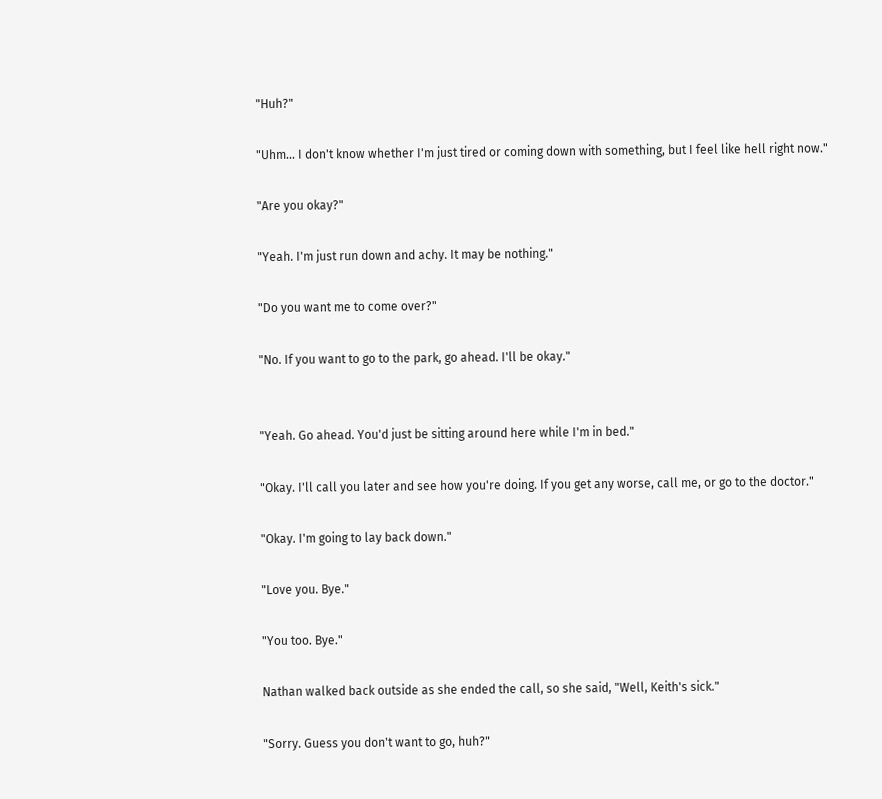"Huh?"

"Uhm... I don't know whether I'm just tired or coming down with something, but I feel like hell right now."

"Are you okay?"

"Yeah. I'm just run down and achy. It may be nothing."

"Do you want me to come over?"

"No. If you want to go to the park, go ahead. I'll be okay."


"Yeah. Go ahead. You'd just be sitting around here while I'm in bed."

"Okay. I'll call you later and see how you're doing. If you get any worse, call me, or go to the doctor."

"Okay. I'm going to lay back down."

"Love you. Bye."

"You too. Bye."

Nathan walked back outside as she ended the call, so she said, "Well, Keith's sick."

"Sorry. Guess you don't want to go, huh?"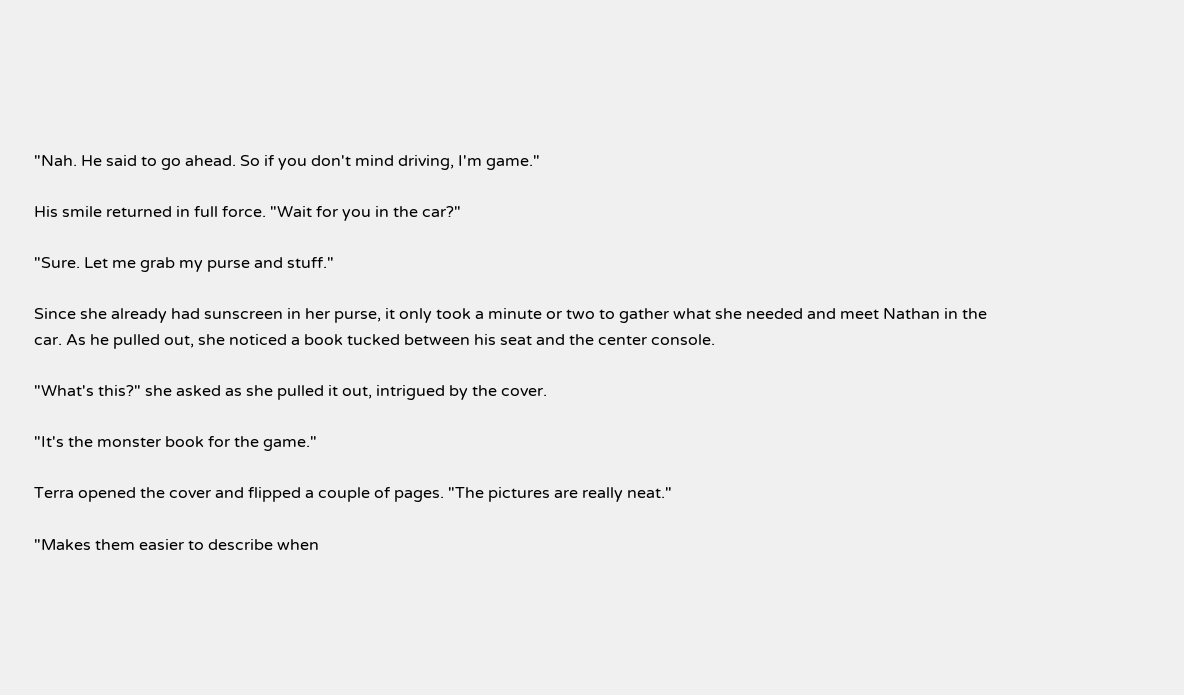"Nah. He said to go ahead. So if you don't mind driving, I'm game."

His smile returned in full force. "Wait for you in the car?"

"Sure. Let me grab my purse and stuff."

Since she already had sunscreen in her purse, it only took a minute or two to gather what she needed and meet Nathan in the car. As he pulled out, she noticed a book tucked between his seat and the center console.

"What's this?" she asked as she pulled it out, intrigued by the cover.

"It's the monster book for the game."

Terra opened the cover and flipped a couple of pages. "The pictures are really neat."

"Makes them easier to describe when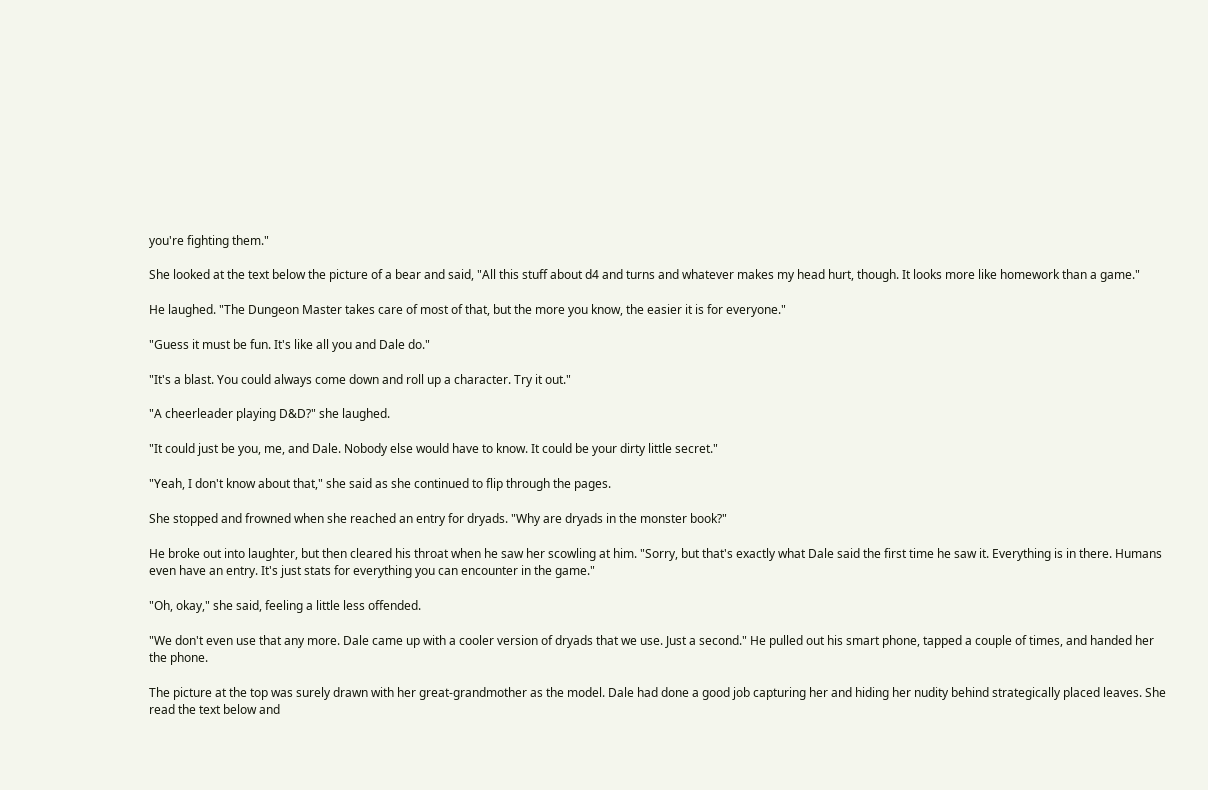you're fighting them."

She looked at the text below the picture of a bear and said, "All this stuff about d4 and turns and whatever makes my head hurt, though. It looks more like homework than a game."

He laughed. "The Dungeon Master takes care of most of that, but the more you know, the easier it is for everyone."

"Guess it must be fun. It's like all you and Dale do."

"It's a blast. You could always come down and roll up a character. Try it out."

"A cheerleader playing D&D?" she laughed.

"It could just be you, me, and Dale. Nobody else would have to know. It could be your dirty little secret."

"Yeah, I don't know about that," she said as she continued to flip through the pages.

She stopped and frowned when she reached an entry for dryads. "Why are dryads in the monster book?"

He broke out into laughter, but then cleared his throat when he saw her scowling at him. "Sorry, but that's exactly what Dale said the first time he saw it. Everything is in there. Humans even have an entry. It's just stats for everything you can encounter in the game."

"Oh, okay," she said, feeling a little less offended.

"We don't even use that any more. Dale came up with a cooler version of dryads that we use. Just a second." He pulled out his smart phone, tapped a couple of times, and handed her the phone.

The picture at the top was surely drawn with her great-grandmother as the model. Dale had done a good job capturing her and hiding her nudity behind strategically placed leaves. She read the text below and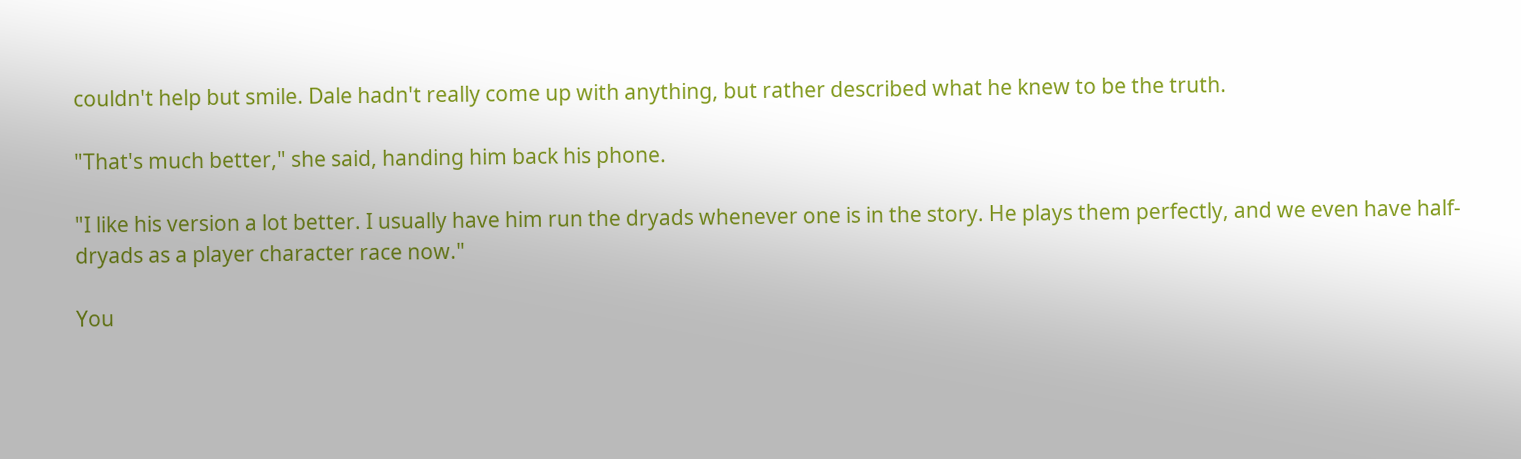couldn't help but smile. Dale hadn't really come up with anything, but rather described what he knew to be the truth.

"That's much better," she said, handing him back his phone.

"I like his version a lot better. I usually have him run the dryads whenever one is in the story. He plays them perfectly, and we even have half-dryads as a player character race now."

You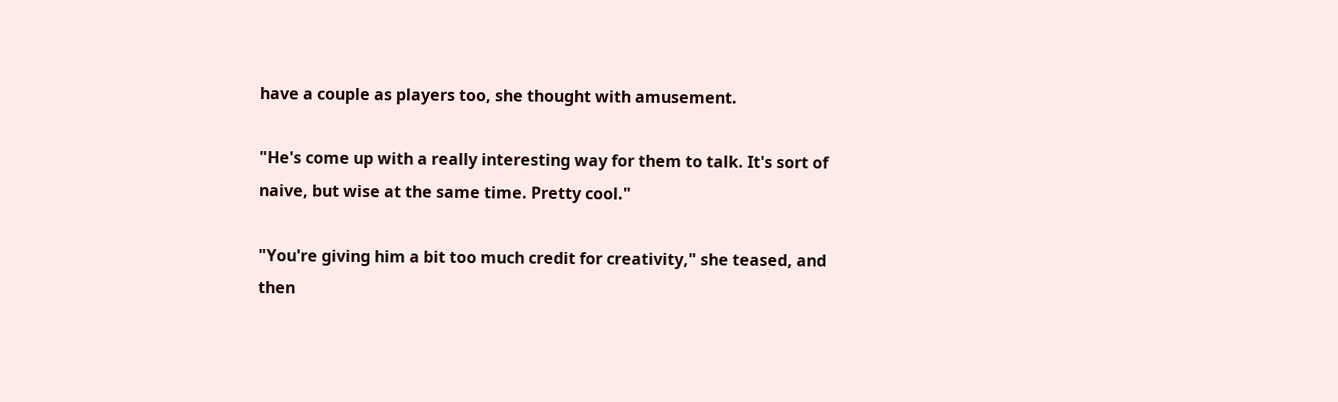have a couple as players too, she thought with amusement.

"He's come up with a really interesting way for them to talk. It's sort of naive, but wise at the same time. Pretty cool."

"You're giving him a bit too much credit for creativity," she teased, and then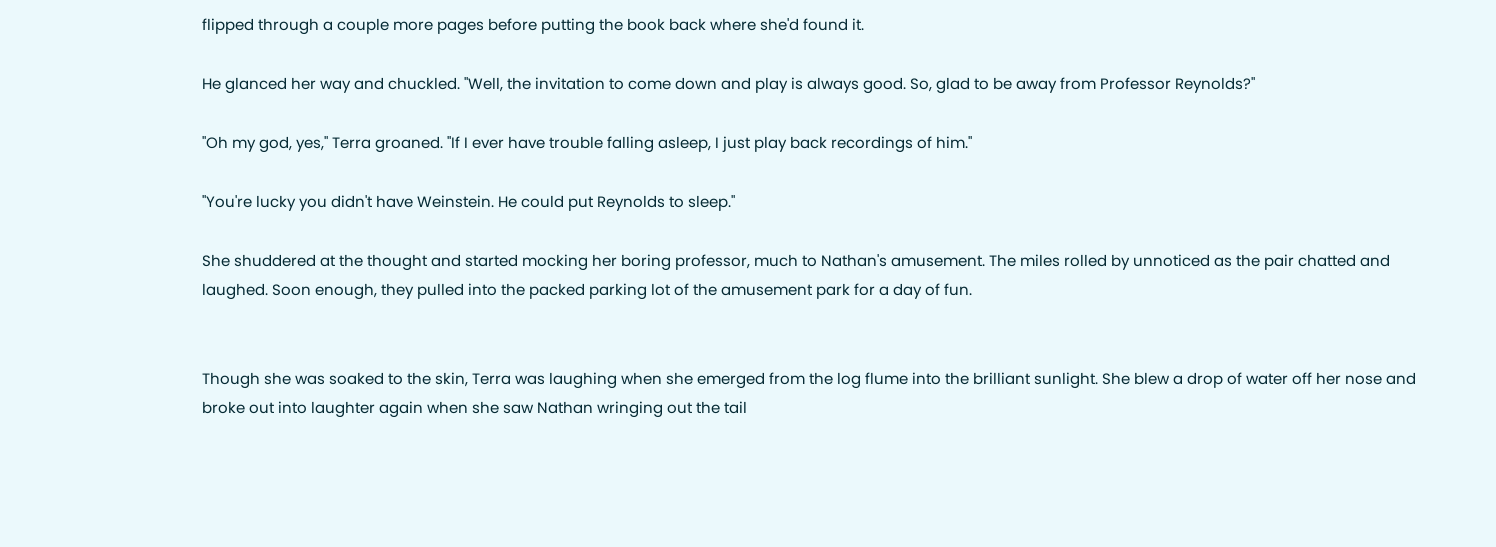flipped through a couple more pages before putting the book back where she'd found it.

He glanced her way and chuckled. "Well, the invitation to come down and play is always good. So, glad to be away from Professor Reynolds?"

"Oh my god, yes," Terra groaned. "If I ever have trouble falling asleep, I just play back recordings of him."

"You're lucky you didn't have Weinstein. He could put Reynolds to sleep."

She shuddered at the thought and started mocking her boring professor, much to Nathan's amusement. The miles rolled by unnoticed as the pair chatted and laughed. Soon enough, they pulled into the packed parking lot of the amusement park for a day of fun.


Though she was soaked to the skin, Terra was laughing when she emerged from the log flume into the brilliant sunlight. She blew a drop of water off her nose and broke out into laughter again when she saw Nathan wringing out the tail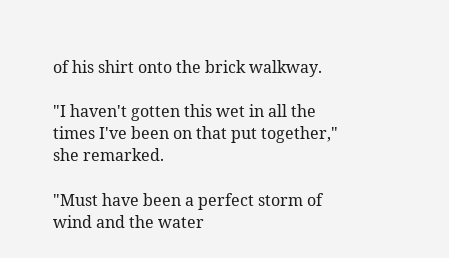of his shirt onto the brick walkway.

"I haven't gotten this wet in all the times I've been on that put together," she remarked.

"Must have been a perfect storm of wind and the water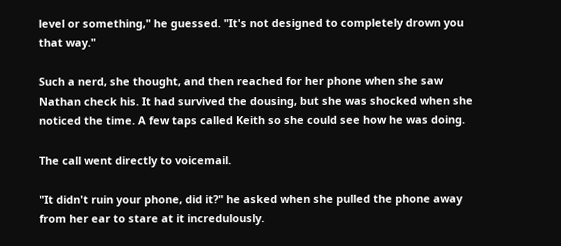level or something," he guessed. "It's not designed to completely drown you that way."

Such a nerd, she thought, and then reached for her phone when she saw Nathan check his. It had survived the dousing, but she was shocked when she noticed the time. A few taps called Keith so she could see how he was doing.

The call went directly to voicemail.

"It didn't ruin your phone, did it?" he asked when she pulled the phone away from her ear to stare at it incredulously.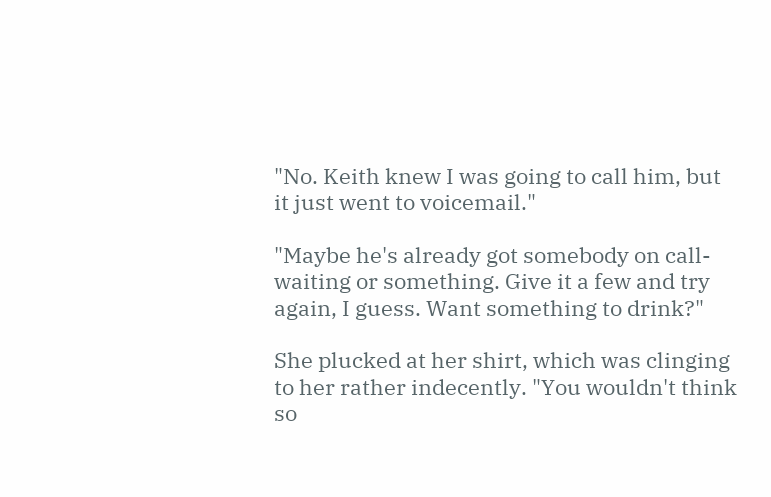"No. Keith knew I was going to call him, but it just went to voicemail."

"Maybe he's already got somebody on call-waiting or something. Give it a few and try again, I guess. Want something to drink?"

She plucked at her shirt, which was clinging to her rather indecently. "You wouldn't think so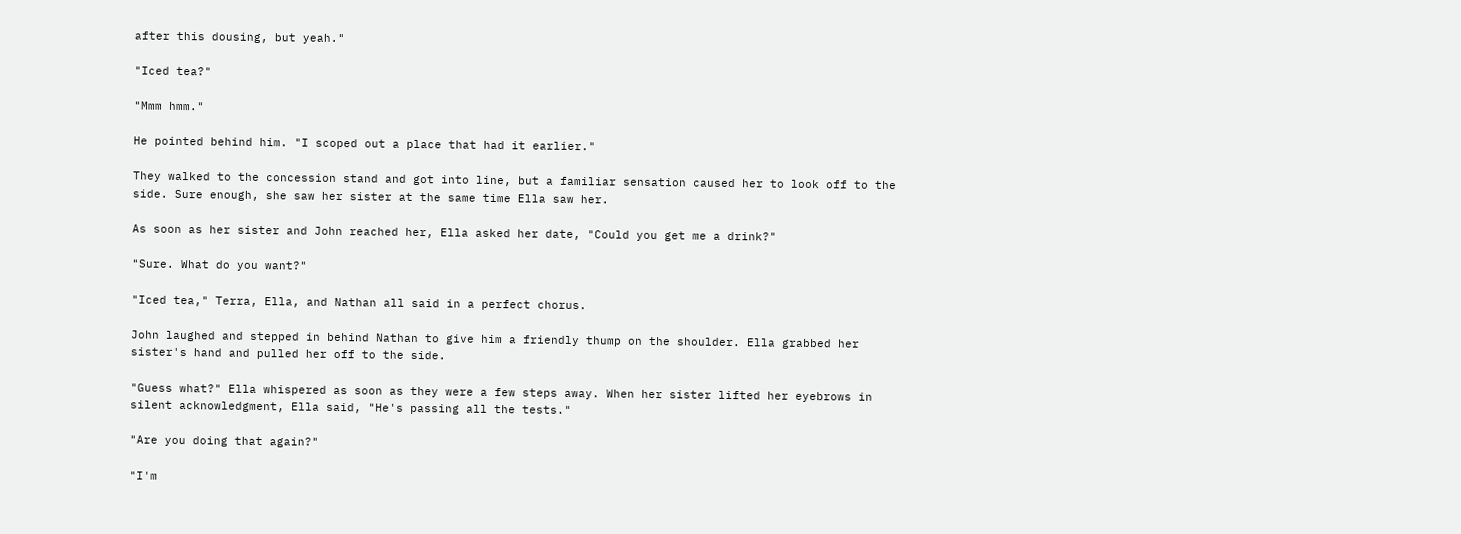after this dousing, but yeah."

"Iced tea?"

"Mmm hmm."

He pointed behind him. "I scoped out a place that had it earlier."

They walked to the concession stand and got into line, but a familiar sensation caused her to look off to the side. Sure enough, she saw her sister at the same time Ella saw her.

As soon as her sister and John reached her, Ella asked her date, "Could you get me a drink?"

"Sure. What do you want?"

"Iced tea," Terra, Ella, and Nathan all said in a perfect chorus.

John laughed and stepped in behind Nathan to give him a friendly thump on the shoulder. Ella grabbed her sister's hand and pulled her off to the side.

"Guess what?" Ella whispered as soon as they were a few steps away. When her sister lifted her eyebrows in silent acknowledgment, Ella said, "He's passing all the tests."

"Are you doing that again?"

"I'm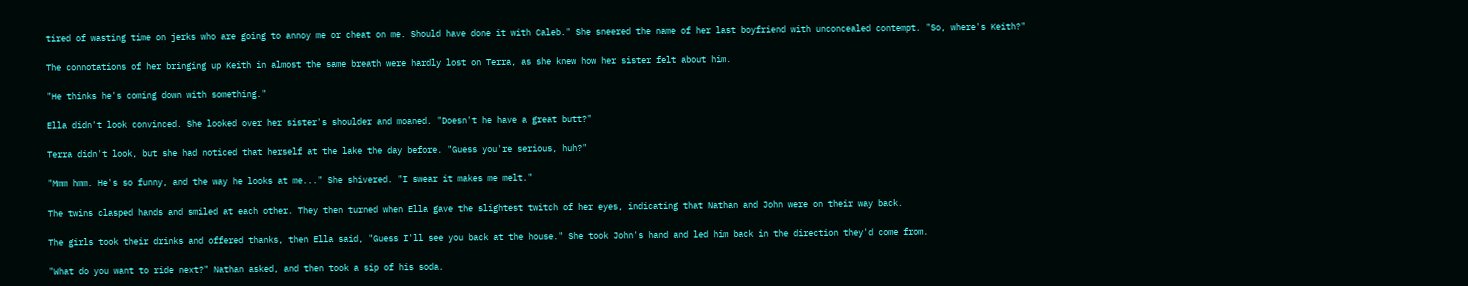tired of wasting time on jerks who are going to annoy me or cheat on me. Should have done it with Caleb." She sneered the name of her last boyfriend with unconcealed contempt. "So, where's Keith?"

The connotations of her bringing up Keith in almost the same breath were hardly lost on Terra, as she knew how her sister felt about him.

"He thinks he's coming down with something."

Ella didn't look convinced. She looked over her sister's shoulder and moaned. "Doesn't he have a great butt?"

Terra didn't look, but she had noticed that herself at the lake the day before. "Guess you're serious, huh?"

"Mmm hmm. He's so funny, and the way he looks at me..." She shivered. "I swear it makes me melt."

The twins clasped hands and smiled at each other. They then turned when Ella gave the slightest twitch of her eyes, indicating that Nathan and John were on their way back.

The girls took their drinks and offered thanks, then Ella said, "Guess I'll see you back at the house." She took John's hand and led him back in the direction they'd come from.

"What do you want to ride next?" Nathan asked, and then took a sip of his soda.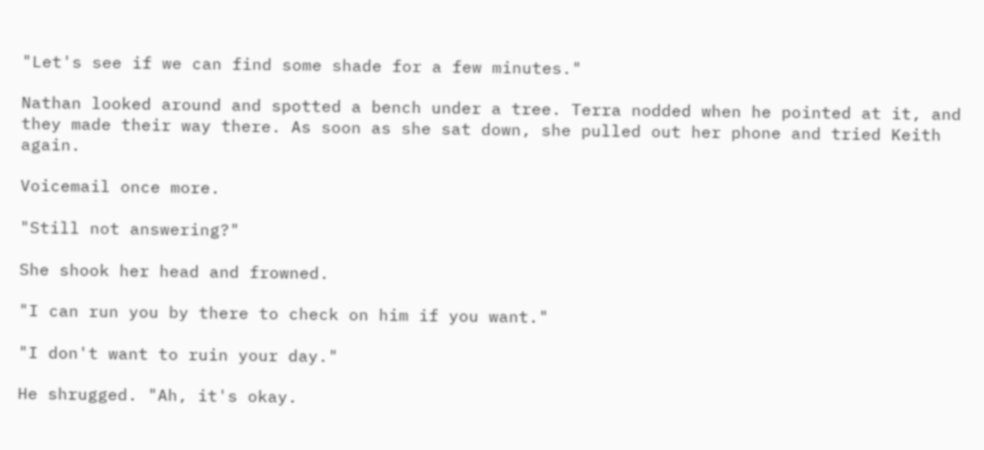"Let's see if we can find some shade for a few minutes."

Nathan looked around and spotted a bench under a tree. Terra nodded when he pointed at it, and they made their way there. As soon as she sat down, she pulled out her phone and tried Keith again.

Voicemail once more.

"Still not answering?"

She shook her head and frowned.

"I can run you by there to check on him if you want."

"I don't want to ruin your day."

He shrugged. "Ah, it's okay.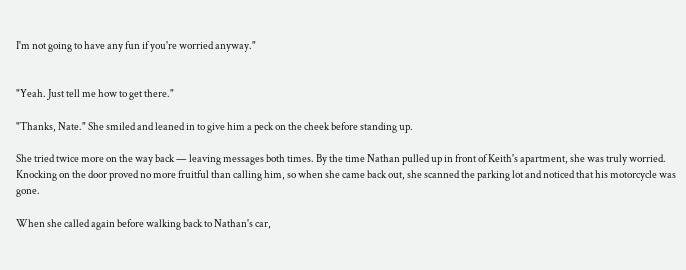I'm not going to have any fun if you're worried anyway."


"Yeah. Just tell me how to get there."

"Thanks, Nate." She smiled and leaned in to give him a peck on the cheek before standing up.

She tried twice more on the way back — leaving messages both times. By the time Nathan pulled up in front of Keith's apartment, she was truly worried. Knocking on the door proved no more fruitful than calling him, so when she came back out, she scanned the parking lot and noticed that his motorcycle was gone.

When she called again before walking back to Nathan's car,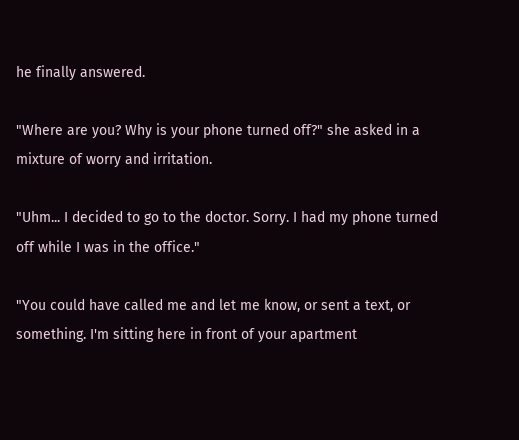he finally answered.

"Where are you? Why is your phone turned off?" she asked in a mixture of worry and irritation.

"Uhm... I decided to go to the doctor. Sorry. I had my phone turned off while I was in the office."

"You could have called me and let me know, or sent a text, or something. I'm sitting here in front of your apartment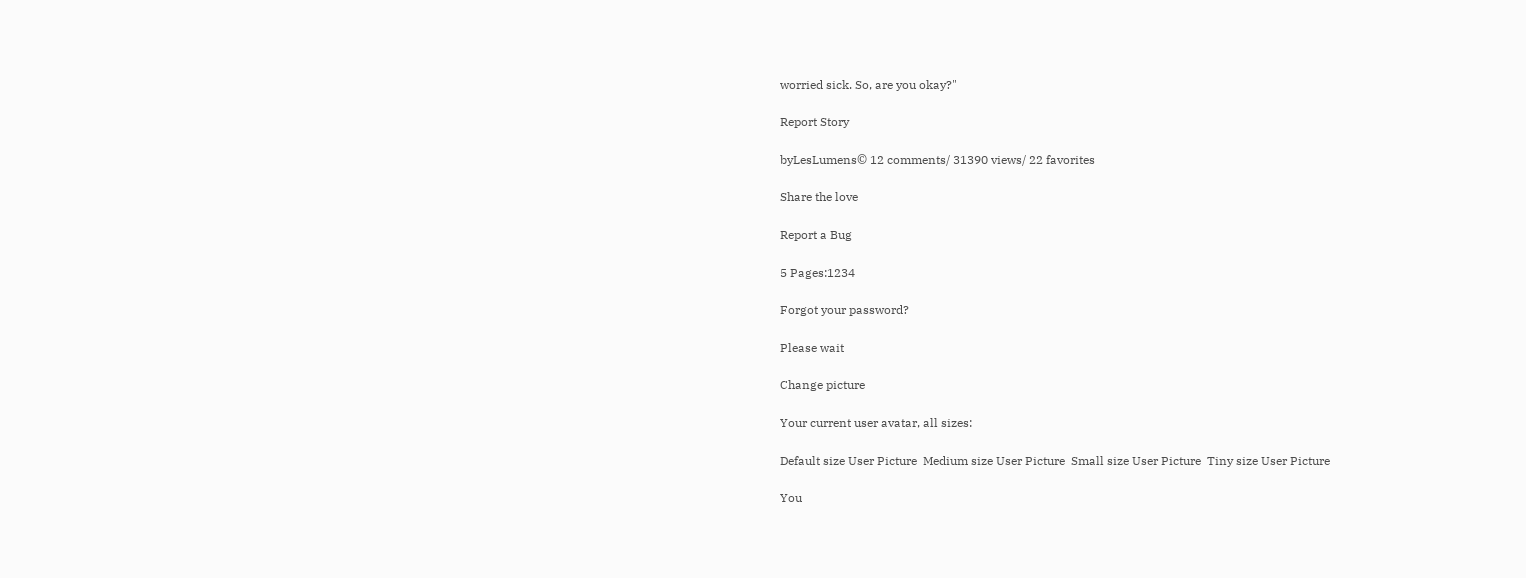worried sick. So, are you okay?"

Report Story

byLesLumens© 12 comments/ 31390 views/ 22 favorites

Share the love

Report a Bug

5 Pages:1234

Forgot your password?

Please wait

Change picture

Your current user avatar, all sizes:

Default size User Picture  Medium size User Picture  Small size User Picture  Tiny size User Picture

You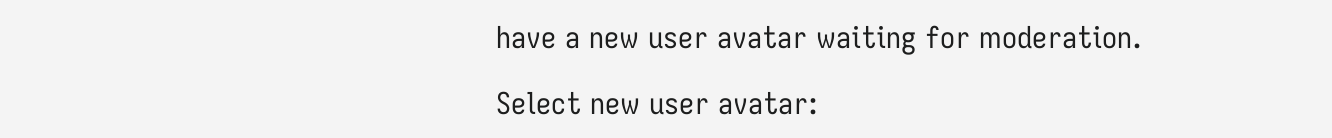have a new user avatar waiting for moderation.

Select new user avatar: